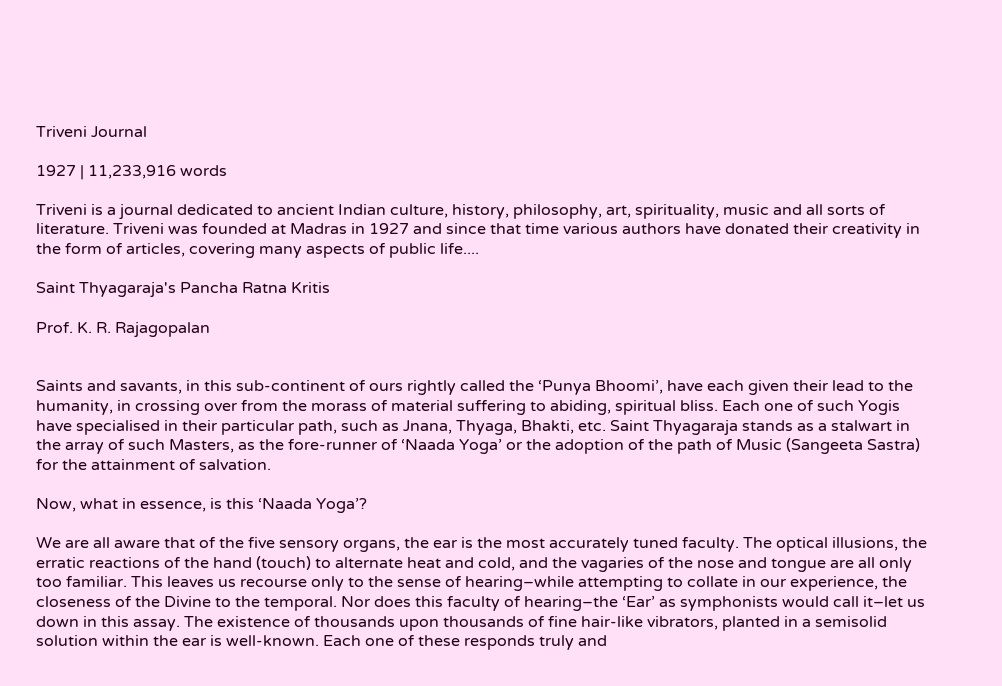Triveni Journal

1927 | 11,233,916 words

Triveni is a journal dedicated to ancient Indian culture, history, philosophy, art, spirituality, music and all sorts of literature. Triveni was founded at Madras in 1927 and since that time various authors have donated their creativity in the form of articles, covering many aspects of public life....

Saint Thyagaraja's Pancha Ratna Kritis

Prof. K. R. Rajagopalan


Saints and savants, in this sub-continent of ours rightly called the ‘Punya Bhoomi’, have each given their lead to the humanity, in crossing over from the morass of material suffering to abiding, spiritual bliss. Each one of such Yogis have specialised in their particular path, such as Jnana, Thyaga, Bhakti, etc. Saint Thyagaraja stands as a stalwart in the array of such Masters, as the fore-runner of ‘Naada Yoga’ or the adoption of the path of Music (Sangeeta Sastra) for the attainment of salvation.

Now, what in essence, is this ‘Naada Yoga’?

We are all aware that of the five sensory organs, the ear is the most accurately tuned faculty. The optical illusions, the erratic reactions of the hand (touch) to alternate heat and cold, and the vagaries of the nose and tongue are all only too familiar. This leaves us recourse only to the sense of hearing–while attempting to collate in our experience, the closeness of the Divine to the temporal. Nor does this faculty of hearing–the ‘Ear’ as symphonists would call it–let us down in this assay. The existence of thousands upon thousands of fine hair-like vibrators, planted in a semisolid solution within the ear is well-known. Each one of these responds truly and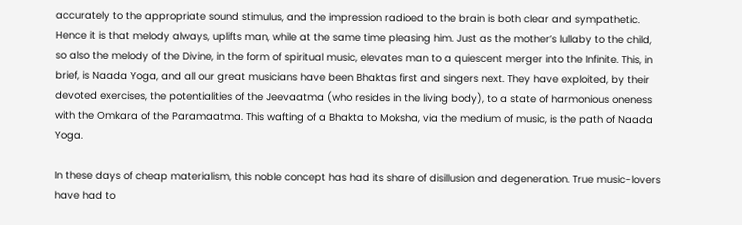accurately to the appropriate sound stimulus, and the impression radioed to the brain is both clear and sympathetic. Hence it is that melody always, uplifts man, while at the same time pleasing him. Just as the mother’s lullaby to the child, so also the melody of the Divine, in the form of spiritual music, elevates man to a quiescent merger into the Infinite. This, in brief, is Naada Yoga, and all our great musicians have been Bhaktas first and singers next. They have exploited, by their devoted exercises, the potentialities of the Jeevaatma (who resides in the living body), to a state of harmonious oneness with the Omkara of the Paramaatma. This wafting of a Bhakta to Moksha, via the medium of music, is the path of Naada Yoga.

In these days of cheap materialism, this noble concept has had its share of disillusion and degeneration. True music-lovers have had to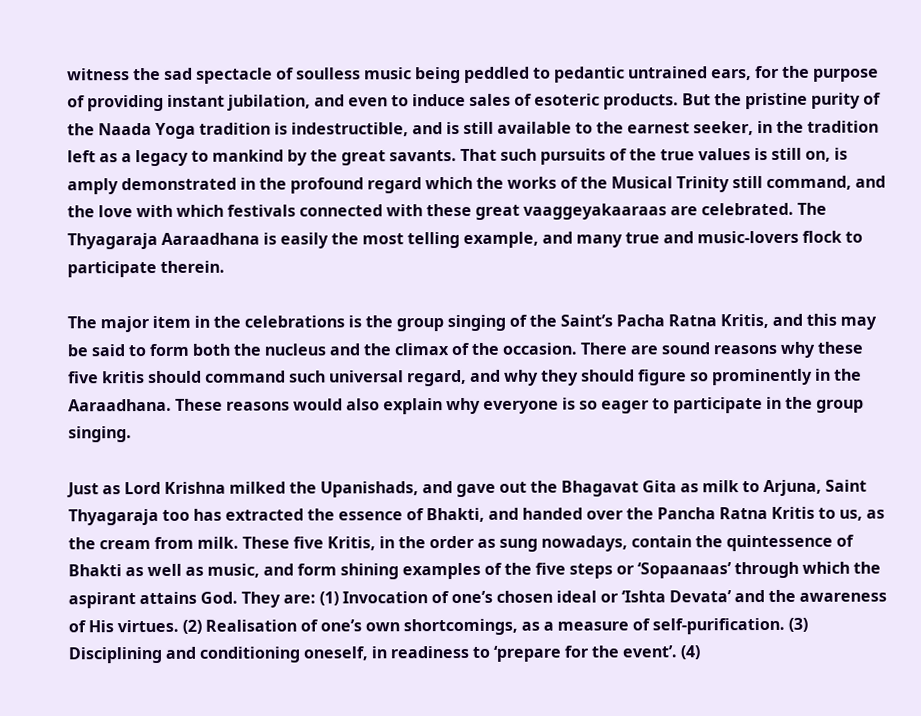witness the sad spectacle of soulless music being peddled to pedantic untrained ears, for the purpose of providing instant jubilation, and even to induce sales of esoteric products. But the pristine purity of the Naada Yoga tradition is indestructible, and is still available to the earnest seeker, in the tradition left as a legacy to mankind by the great savants. That such pursuits of the true values is still on, is amply demonstrated in the profound regard which the works of the Musical Trinity still command, and the love with which festivals connected with these great vaaggeyakaaraas are celebrated. The Thyagaraja Aaraadhana is easily the most telling example, and many true and music-lovers flock to participate therein.

The major item in the celebrations is the group singing of the Saint’s Pacha Ratna Kritis, and this may be said to form both the nucleus and the climax of the occasion. There are sound reasons why these five kritis should command such universal regard, and why they should figure so prominently in the Aaraadhana. These reasons would also explain why everyone is so eager to participate in the group singing.

Just as Lord Krishna milked the Upanishads, and gave out the Bhagavat Gita as milk to Arjuna, Saint Thyagaraja too has extracted the essence of Bhakti, and handed over the Pancha Ratna Kritis to us, as the cream from milk. These five Kritis, in the order as sung nowadays, contain the quintessence of Bhakti as well as music, and form shining examples of the five steps or ‘Sopaanaas’ through which the aspirant attains God. They are: (1) Invocation of one’s chosen ideal or ‘Ishta Devata’ and the awareness of His virtues. (2) Realisation of one’s own shortcomings, as a measure of self-purification. (3) Disciplining and conditioning oneself, in readiness to ‘prepare for the event’. (4)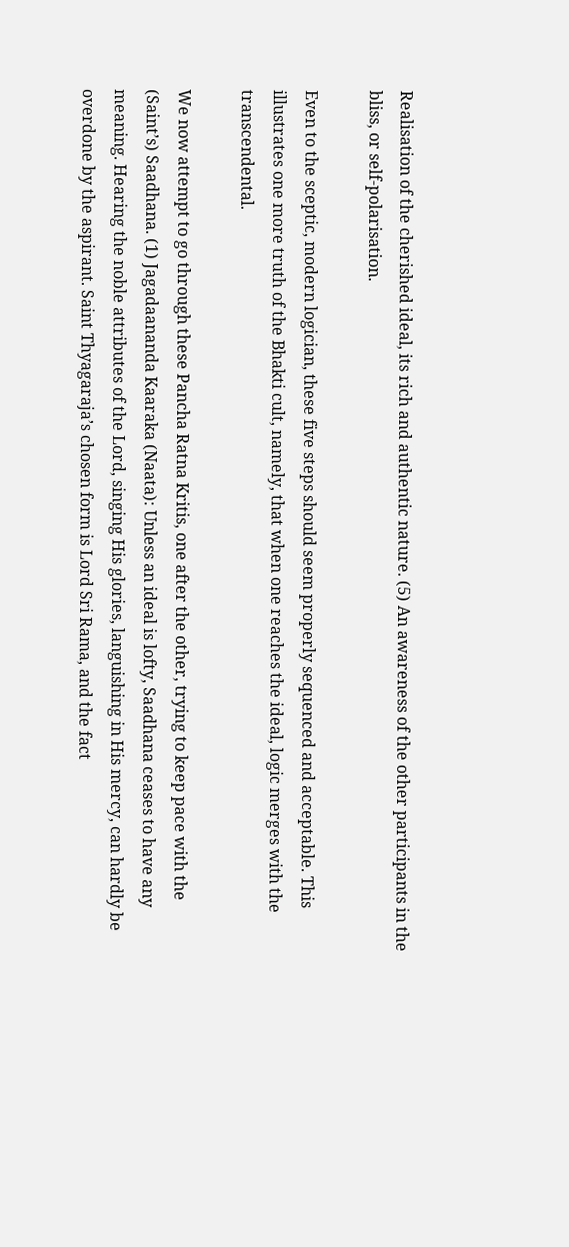Realisation of the cherished ideal, its rich and authentic nature. (5) An awareness of the other participants in the bliss, or self-polarisation.

Even to the sceptic, modern logician, these five steps should seem properly sequenced and acceptable. This illustrates one more truth of the Bhakti cult, namely, that when one reaches the ideal, logic merges with the transcendental.

We now attempt to go through these Pancha Ratna Kritis, one after the other, trying to keep pace with the (Saint’s) Saadhana. (1) Jagadaananda Kaaraka (Naata): Unless an ideal is lofty, Saadhana ceases to have any meaning. Hearing the noble attributes of the Lord, singing His glories, languishing in His mercy, can hardly be overdone by the aspirant. Saint Thyagaraja’s chosen form is Lord Sri Rama, and the fact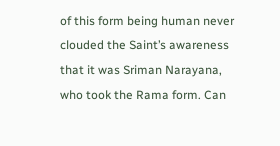of this form being human never clouded the Saint’s awareness that it was Sriman Narayana, who took the Rama form. Can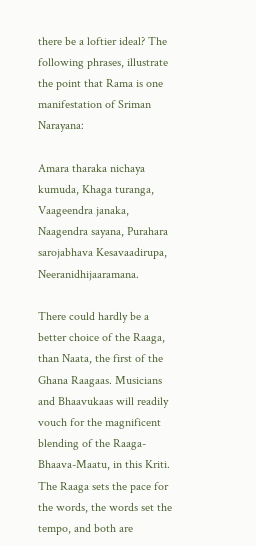there be a loftier ideal? The following phrases, illustrate the point that Rama is one manifestation of Sriman Narayana:

Amara tharaka nichaya kumuda, Khaga turanga, Vaageendra janaka, Naagendra sayana, Purahara sarojabhava Kesavaadirupa, Neeranidhijaaramana.

There could hardly be a better choice of the Raaga, than Naata, the first of the Ghana Raagaas. Musicians and Bhaavukaas will readily vouch for the magnificent blending of the Raaga-Bhaava-Maatu, in this Kriti. The Raaga sets the pace for the words, the words set the tempo, and both are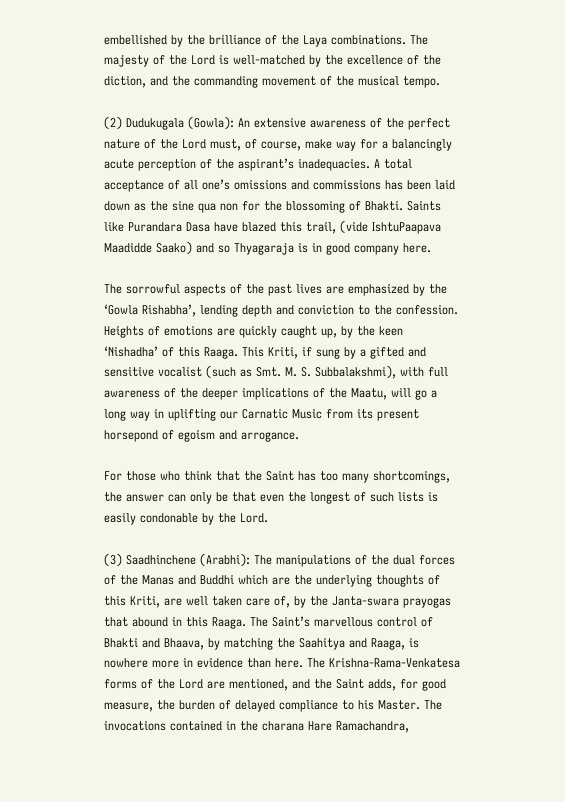embellished by the brilliance of the Laya combinations. The majesty of the Lord is well-matched by the excellence of the diction, and the commanding movement of the musical tempo.

(2) Dudukugala (Gowla): An extensive awareness of the perfect nature of the Lord must, of course, make way for a balancingly acute perception of the aspirant’s inadequacies. A total acceptance of all one’s omissions and commissions has been laid down as the sine qua non for the blossoming of Bhakti. Saints like Purandara Dasa have blazed this trail, (vide IshtuPaapava Maadidde Saako) and so Thyagaraja is in good company here.

The sorrowful aspects of the past lives are emphasized by the ‘Gowla Rishabha’, lending depth and conviction to the confession. Heights of emotions are quickly caught up, by the keen ‘Nishadha’ of this Raaga. This Kriti, if sung by a gifted and sensitive vocalist (such as Smt. M. S. Subbalakshmi), with full awareness of the deeper implications of the Maatu, will go a long way in uplifting our Carnatic Music from its present horsepond of egoism and arrogance.

For those who think that the Saint has too many shortcomings, the answer can only be that even the longest of such lists is easily condonable by the Lord.

(3) Saadhinchene (Arabhi): The manipulations of the dual forces of the Manas and Buddhi which are the underlying thoughts of this Kriti, are well taken care of, by the Janta-swara prayogas that abound in this Raaga. The Saint’s marvellous control of Bhakti and Bhaava, by matching the Saahitya and Raaga, is nowhere more in evidence than here. The Krishna-Rama-Venkatesa forms of the Lord are mentioned, and the Saint adds, for good measure, the burden of delayed compliance to his Master. The invocations contained in the charana Hare Ramachandra,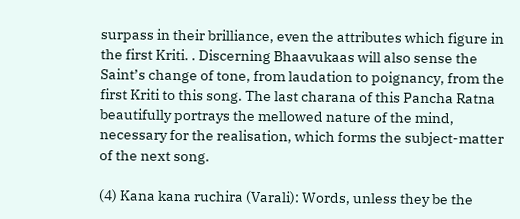surpass in their brilliance, even the attributes which figure in the first Kriti. . Discerning Bhaavukaas will also sense the Saint’s change of tone, from laudation to poignancy, from the first Kriti to this song. The last charana of this Pancha Ratna beautifully portrays the mellowed nature of the mind, necessary for the realisation, which forms the subject-matter of the next song.

(4) Kana kana ruchira (Varali): Words, unless they be the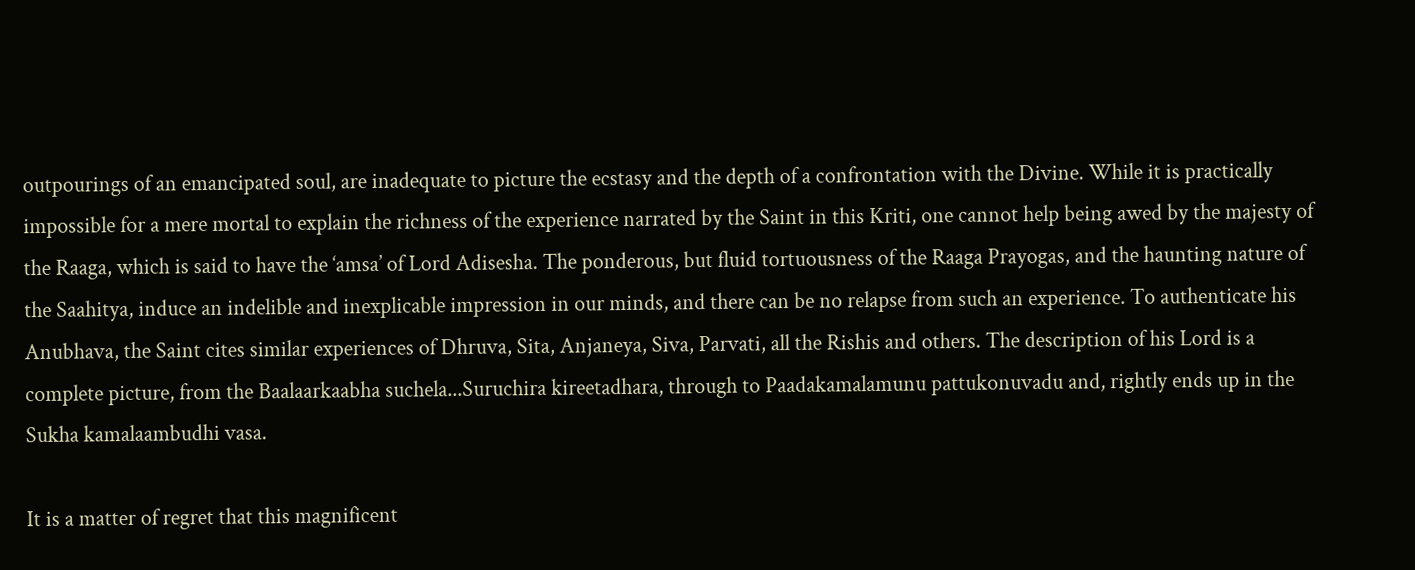outpourings of an emancipated soul, are inadequate to picture the ecstasy and the depth of a confrontation with the Divine. While it is practically impossible for a mere mortal to explain the richness of the experience narrated by the Saint in this Kriti, one cannot help being awed by the majesty of the Raaga, which is said to have the ‘amsa’ of Lord Adisesha. The ponderous, but fluid tortuousness of the Raaga Prayogas, and the haunting nature of the Saahitya, induce an indelible and inexplicable impression in our minds, and there can be no relapse from such an experience. To authenticate his Anubhava, the Saint cites similar experiences of Dhruva, Sita, Anjaneya, Siva, Parvati, all the Rishis and others. The description of his Lord is a complete picture, from the Baalaarkaabha suchela...Suruchira kireetadhara, through to Paadakamalamunu pattukonuvadu and, rightly ends up in the Sukha kamalaambudhi vasa.

It is a matter of regret that this magnificent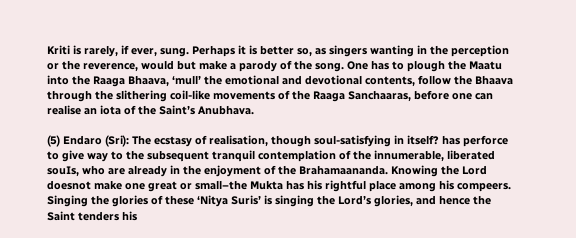Kriti is rarely, if ever, sung. Perhaps it is better so, as singers wanting in the perception or the reverence, would but make a parody of the song. One has to plough the Maatu into the Raaga Bhaava, ‘mull’ the emotional and devotional contents, follow the Bhaava through the slithering coil-like movements of the Raaga Sanchaaras, before one can realise an iota of the Saint’s Anubhava.

(5) Endaro (Sri): The ecstasy of realisation, though soul-satisfying in itself? has perforce to give way to the subsequent tranquil contemplation of the innumerable, liberated souIs, who are already in the enjoyment of the Brahamaananda. Knowing the Lord doesnot make one great or small–the Mukta has his rightful place among his compeers. Singing the glories of these ‘Nitya Suris’ is singing the Lord’s glories, and hence the Saint tenders his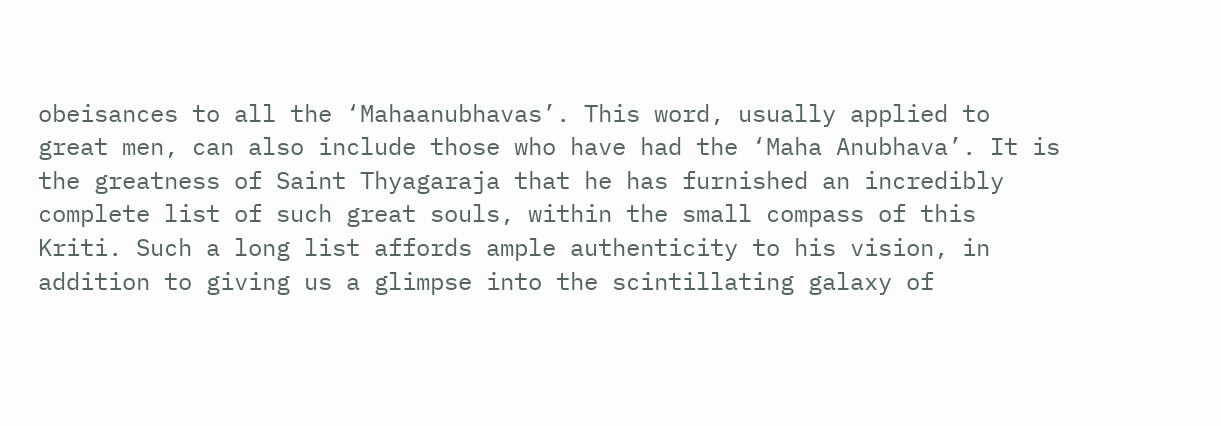obeisances to all the ‘Mahaanubhavas’. This word, usually applied to great men, can also include those who have had the ‘Maha Anubhava’. It is the greatness of Saint Thyagaraja that he has furnished an incredibly complete list of such great souls, within the small compass of this Kriti. Such a long list affords ample authenticity to his vision, in addition to giving us a glimpse into the scintillating galaxy of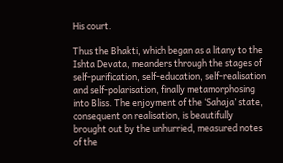His court.

Thus the Bhakti, which began as a litany to the Ishta Devata, meanders through the stages of self-purification, self-education, self-realisation and self-polarisation, finally metamorphosing into Bliss. The enjoyment of the ‘Sahaja’ state, consequent on realisation, is beautifully brought out by the unhurried, measured notes of the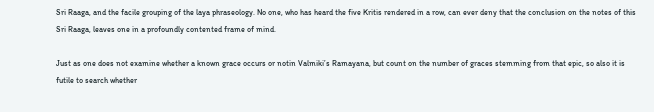Sri Raaga, and the facile grouping of the laya phraseology. No one, who has heard the five Kritis rendered in a row, can ever deny that the conclusion on the notes of this Sri Raaga, leaves one in a profoundly contented frame of mind.

Just as one does not examine whether a known grace occurs or notin Valmiki’s Ramayana, but count on the number of graces stemming from that epic, so also it is futile to search whether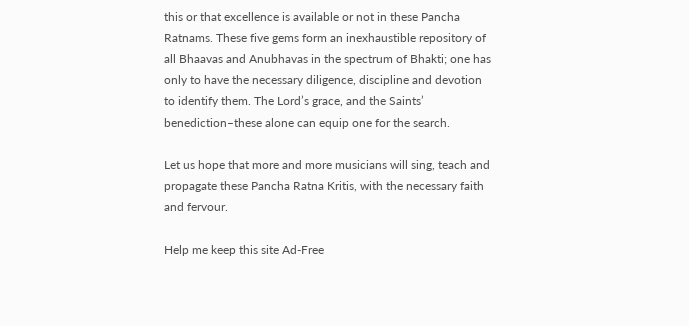this or that excellence is available or not in these Pancha Ratnams. These five gems form an inexhaustible repository of all Bhaavas and Anubhavas in the spectrum of Bhakti; one has only to have the necessary diligence, discipline and devotion to identify them. The Lord’s grace, and the Saints’ benediction–these alone can equip one for the search.

Let us hope that more and more musicians will sing, teach and propagate these Pancha Ratna Kritis, with the necessary faith and fervour.

Help me keep this site Ad-Free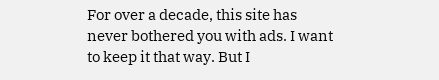For over a decade, this site has never bothered you with ads. I want to keep it that way. But I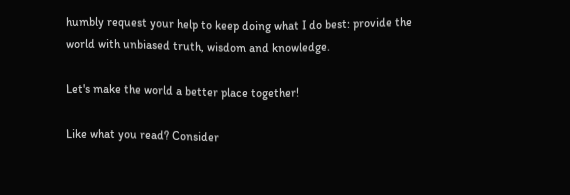humbly request your help to keep doing what I do best: provide the world with unbiased truth, wisdom and knowledge.

Let's make the world a better place together!

Like what you read? Consider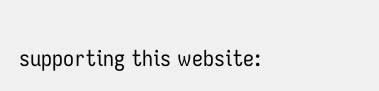supporting this website: